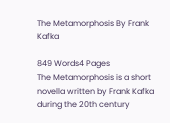The Metamorphosis By Frank Kafka

849 Words4 Pages
The Metamorphosis is a short novella written by Frank Kafka during the 20th century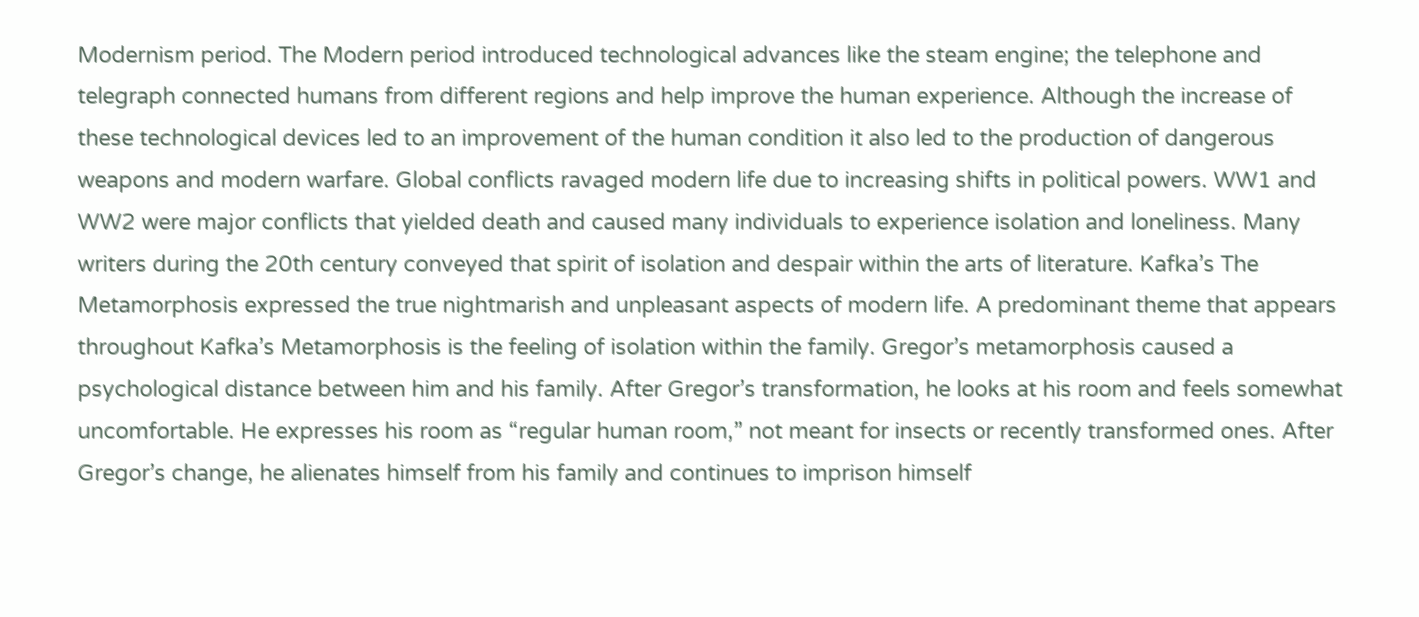Modernism period. The Modern period introduced technological advances like the steam engine; the telephone and telegraph connected humans from different regions and help improve the human experience. Although the increase of these technological devices led to an improvement of the human condition it also led to the production of dangerous weapons and modern warfare. Global conflicts ravaged modern life due to increasing shifts in political powers. WW1 and WW2 were major conflicts that yielded death and caused many individuals to experience isolation and loneliness. Many writers during the 20th century conveyed that spirit of isolation and despair within the arts of literature. Kafka’s The Metamorphosis expressed the true nightmarish and unpleasant aspects of modern life. A predominant theme that appears throughout Kafka’s Metamorphosis is the feeling of isolation within the family. Gregor’s metamorphosis caused a psychological distance between him and his family. After Gregor’s transformation, he looks at his room and feels somewhat uncomfortable. He expresses his room as “regular human room,” not meant for insects or recently transformed ones. After Gregor’s change, he alienates himself from his family and continues to imprison himself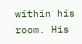within his room. His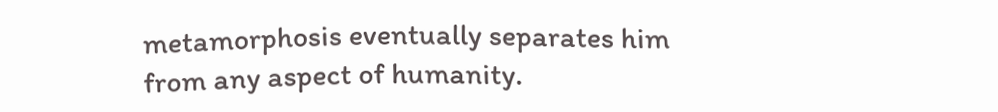metamorphosis eventually separates him from any aspect of humanity.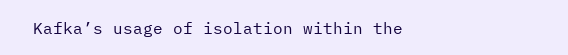Kafka’s usage of isolation within the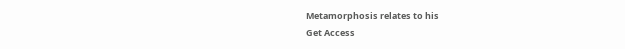Metamorphosis relates to his
Get Access